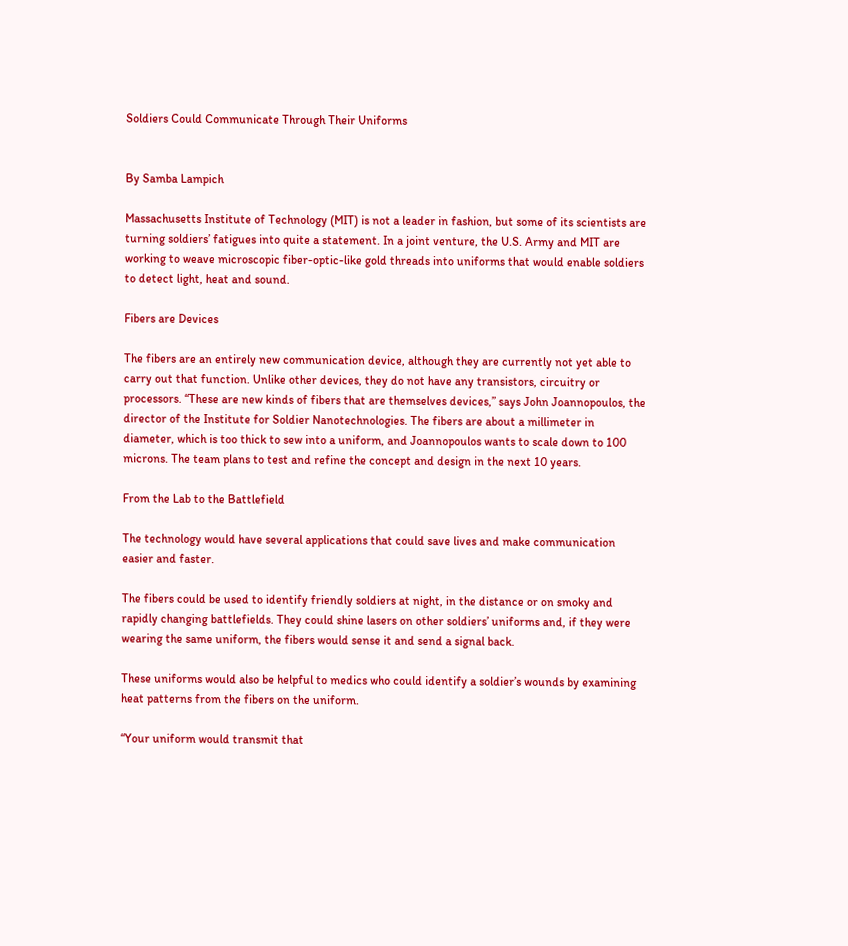Soldiers Could Communicate Through Their Uniforms


By Samba Lampich

Massachusetts Institute of Technology (MIT) is not a leader in fashion, but some of its scientists are turning soldiers’ fatigues into quite a statement. In a joint venture, the U.S. Army and MIT are working to weave microscopic fiber-optic-like gold threads into uniforms that would enable soldiers to detect light, heat and sound.

Fibers are Devices

The fibers are an entirely new communication device, although they are currently not yet able to carry out that function. Unlike other devices, they do not have any transistors, circuitry or processors. “These are new kinds of fibers that are themselves devices,” says John Joannopoulos, the director of the Institute for Soldier Nanotechnologies. The fibers are about a millimeter in diameter, which is too thick to sew into a uniform, and Joannopoulos wants to scale down to 100 microns. The team plans to test and refine the concept and design in the next 10 years.

From the Lab to the Battlefield

The technology would have several applications that could save lives and make communication easier and faster.

The fibers could be used to identify friendly soldiers at night, in the distance or on smoky and rapidly changing battlefields. They could shine lasers on other soldiers’ uniforms and, if they were wearing the same uniform, the fibers would sense it and send a signal back.

These uniforms would also be helpful to medics who could identify a soldier’s wounds by examining heat patterns from the fibers on the uniform.

“Your uniform would transmit that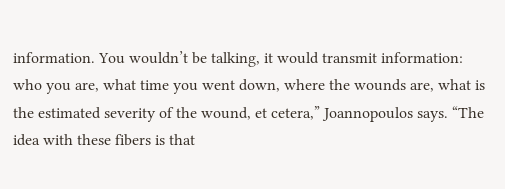information. You wouldn’t be talking, it would transmit information: who you are, what time you went down, where the wounds are, what is the estimated severity of the wound, et cetera,” Joannopoulos says. “The idea with these fibers is that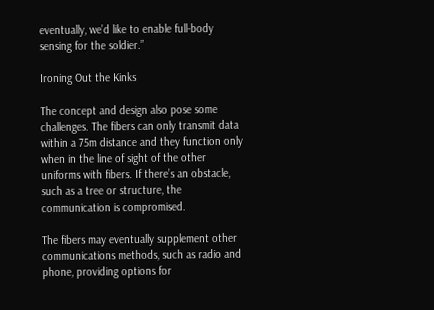eventually, we’d like to enable full-body sensing for the soldier.”

Ironing Out the Kinks

The concept and design also pose some challenges. The fibers can only transmit data within a 75m distance and they function only when in the line of sight of the other uniforms with fibers. If there’s an obstacle, such as a tree or structure, the communication is compromised.

The fibers may eventually supplement other communications methods, such as radio and phone, providing options for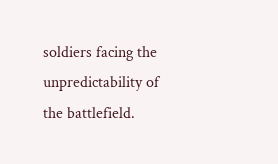soldiers facing the unpredictability of the battlefield.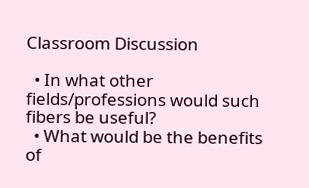Classroom Discussion

  • In what other fields/professions would such fibers be useful?
  • What would be the benefits of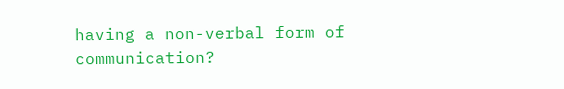having a non-verbal form of communication?